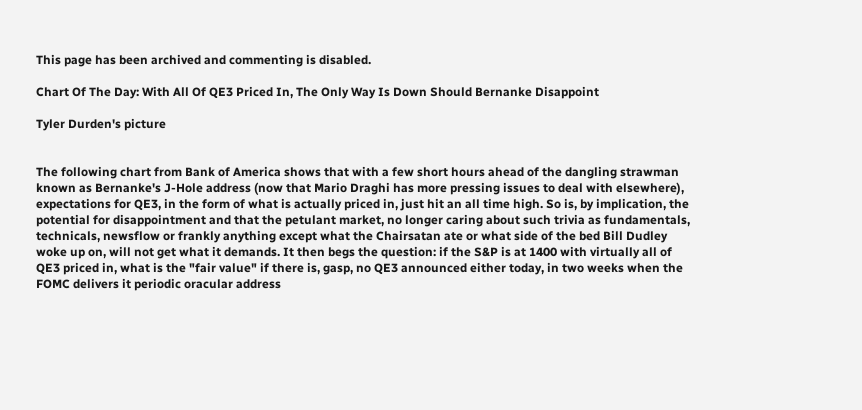This page has been archived and commenting is disabled.

Chart Of The Day: With All Of QE3 Priced In, The Only Way Is Down Should Bernanke Disappoint

Tyler Durden's picture


The following chart from Bank of America shows that with a few short hours ahead of the dangling strawman known as Bernanke's J-Hole address (now that Mario Draghi has more pressing issues to deal with elsewhere), expectations for QE3, in the form of what is actually priced in, just hit an all time high. So is, by implication, the potential for disappointment and that the petulant market, no longer caring about such trivia as fundamentals, technicals, newsflow or frankly anything except what the Chairsatan ate or what side of the bed Bill Dudley woke up on, will not get what it demands. It then begs the question: if the S&P is at 1400 with virtually all of QE3 priced in, what is the "fair value" if there is, gasp, no QE3 announced either today, in two weeks when the FOMC delivers it periodic oracular address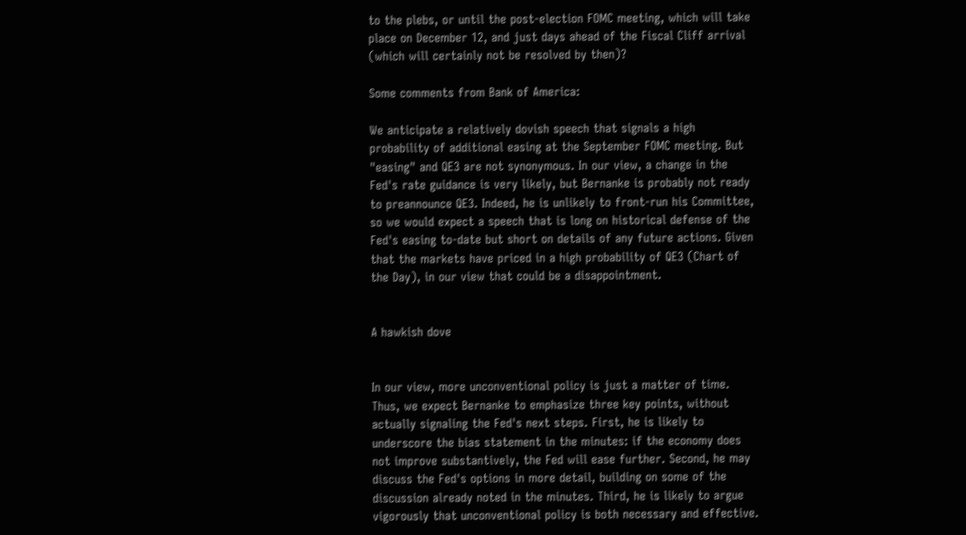to the plebs, or until the post-election FOMC meeting, which will take place on December 12, and just days ahead of the Fiscal Cliff arrival (which will certainly not be resolved by then)?

Some comments from Bank of America:

We anticipate a relatively dovish speech that signals a high probability of additional easing at the September FOMC meeting. But "easing" and QE3 are not synonymous. In our view, a change in the Fed's rate guidance is very likely, but Bernanke is probably not ready to preannounce QE3. Indeed, he is unlikely to front-run his Committee, so we would expect a speech that is long on historical defense of the Fed's easing to-date but short on details of any future actions. Given that the markets have priced in a high probability of QE3 (Chart of the Day), in our view that could be a disappointment.


A hawkish dove


In our view, more unconventional policy is just a matter of time. Thus, we expect Bernanke to emphasize three key points, without actually signaling the Fed's next steps. First, he is likely to underscore the bias statement in the minutes: if the economy does not improve substantively, the Fed will ease further. Second, he may discuss the Fed's options in more detail, building on some of the discussion already noted in the minutes. Third, he is likely to argue vigorously that unconventional policy is both necessary and effective.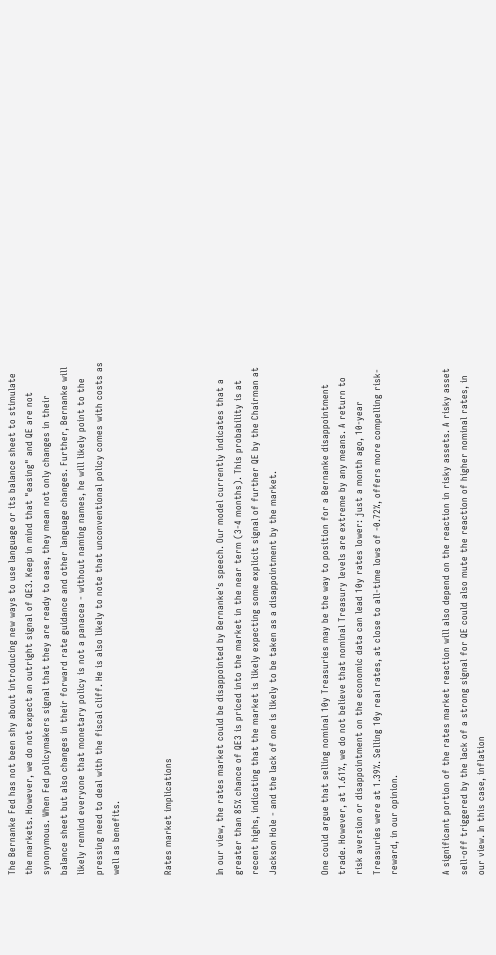The Bernanke Fed has not been shy about introducing new ways to use language or its balance sheet to stimulate the markets. However, we do not expect an outright signal of QE3. Keep in mind that "easing" and QE are not synonymous. When Fed policymakers signal that they are ready to ease, they mean not only changes in their balance sheet but also changes in their forward rate guidance and other language changes. Further, Bernanke will likely remind everyone that monetary policy is not a panacea - without naming names, he will likely point to the pressing need to deal with the fiscal cliff. He is also likely to note that unconventional policy comes with costs as well as benefits.


Rates market implications


In our view, the rates market could be disappointed by Bernanke's speech. Our model currently indicates that a greater than 85% chance of QE3 is priced into the market in the near term (3-4 months). This probability is at recent highs, indicating that the market is likely expecting some explicit signal of further QE by the Chairman at Jackson Hole - and the lack of one is likely to be taken as a disappointment by the market.


One could argue that selling nominal 10y Treasuries may be the way to position for a Bernanke disappointment trade. However, at 1.61%, we do not believe that nominal Treasury levels are extreme by any means. A return to risk aversion or disappointment on the economic data can lead 10y rates lower: just a month ago, 10-year Treasuries were at 1.39%. Selling 10y real rates, at close to all-time lows of -0.72%, offers more compelling risk-reward, in our opinion.


A significant portion of the rates market reaction will also depend on the reaction in risky assets. A risky asset sell-off triggered by the lack of a strong signal for QE could also mute the reaction of higher nominal rates, in our view. In this case, inflation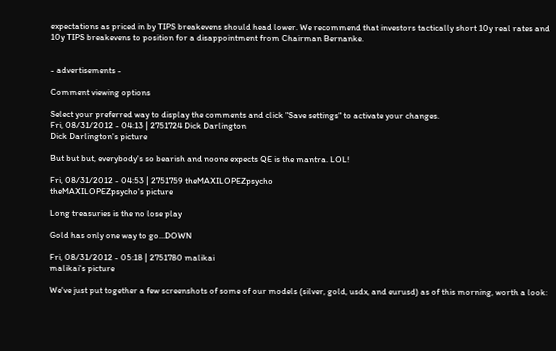expectations as priced in by TIPS breakevens should head lower. We recommend that investors tactically short 10y real rates and 10y TIPS breakevens to position for a disappointment from Chairman Bernanke.


- advertisements -

Comment viewing options

Select your preferred way to display the comments and click "Save settings" to activate your changes.
Fri, 08/31/2012 - 04:13 | 2751724 Dick Darlington
Dick Darlington's picture

But but but, everybody's so bearish and noone expects QE is the mantra. LOL!

Fri, 08/31/2012 - 04:53 | 2751759 theMAXILOPEZpsycho
theMAXILOPEZpsycho's picture

Long treasuries is the no lose play

Gold has only one way to go...DOWN

Fri, 08/31/2012 - 05:18 | 2751780 malikai
malikai's picture

We've just put together a few screenshots of some of our models (silver, gold, usdx, and eurusd) as of this morning, worth a look: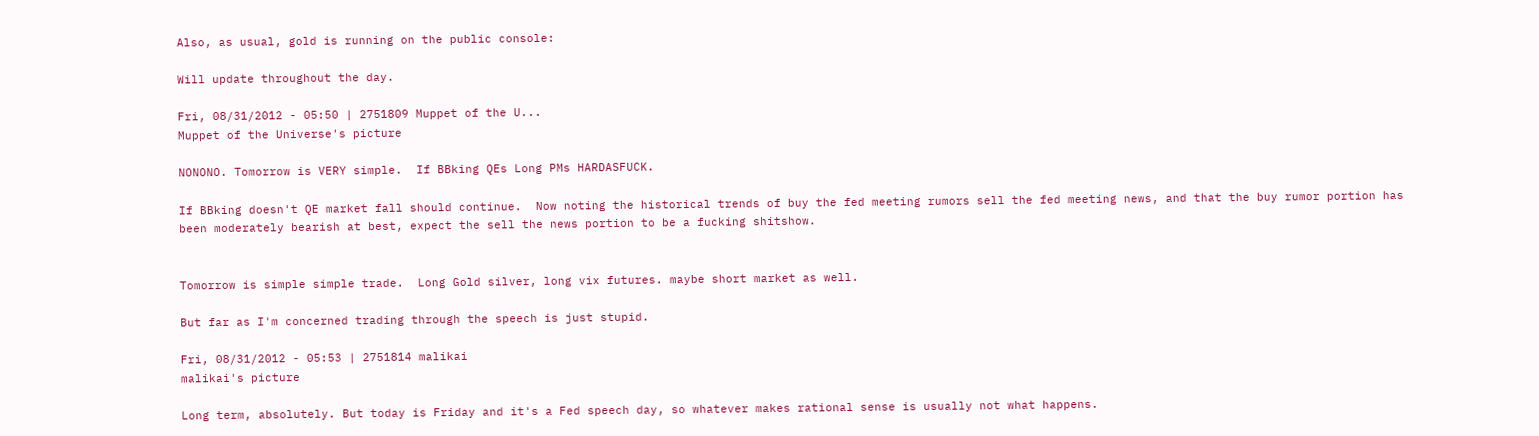Also, as usual, gold is running on the public console:

Will update throughout the day.

Fri, 08/31/2012 - 05:50 | 2751809 Muppet of the U...
Muppet of the Universe's picture

NONONO. Tomorrow is VERY simple.  If BBking QEs Long PMs HARDASFUCK.

If BBking doesn't QE market fall should continue.  Now noting the historical trends of buy the fed meeting rumors sell the fed meeting news, and that the buy rumor portion has been moderately bearish at best, expect the sell the news portion to be a fucking shitshow.


Tomorrow is simple simple trade.  Long Gold silver, long vix futures. maybe short market as well.

But far as I'm concerned trading through the speech is just stupid.

Fri, 08/31/2012 - 05:53 | 2751814 malikai
malikai's picture

Long term, absolutely. But today is Friday and it's a Fed speech day, so whatever makes rational sense is usually not what happens.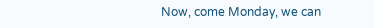Now, come Monday, we can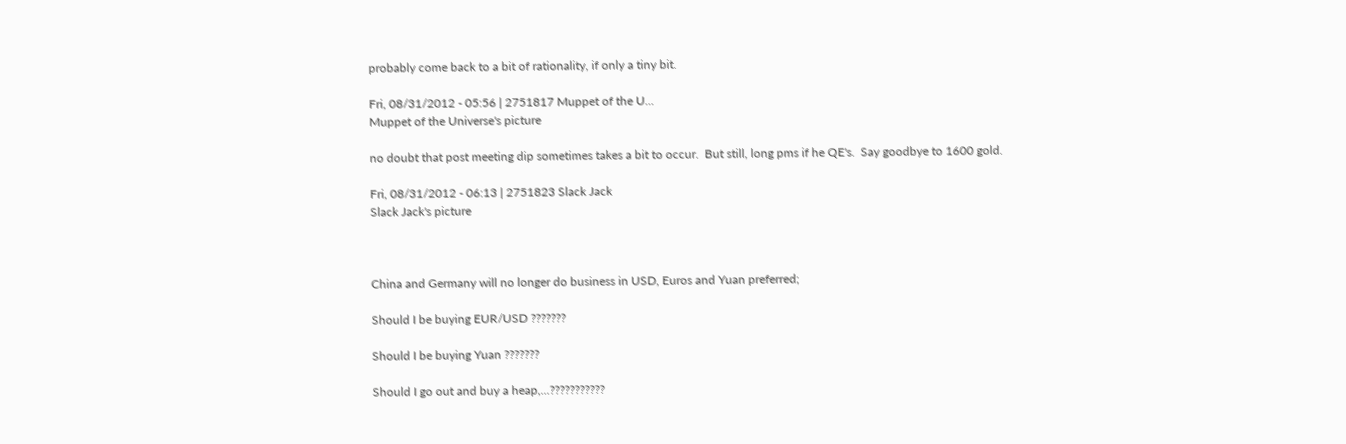probably come back to a bit of rationality, if only a tiny bit.

Fri, 08/31/2012 - 05:56 | 2751817 Muppet of the U...
Muppet of the Universe's picture

no doubt that post meeting dip sometimes takes a bit to occur.  But still, long pms if he QE's.  Say goodbye to 1600 gold.

Fri, 08/31/2012 - 06:13 | 2751823 Slack Jack
Slack Jack's picture



China and Germany will no longer do business in USD, Euros and Yuan preferred;

Should I be buying EUR/USD ???????

Should I be buying Yuan ???????

Should I go out and buy a heap,...???????????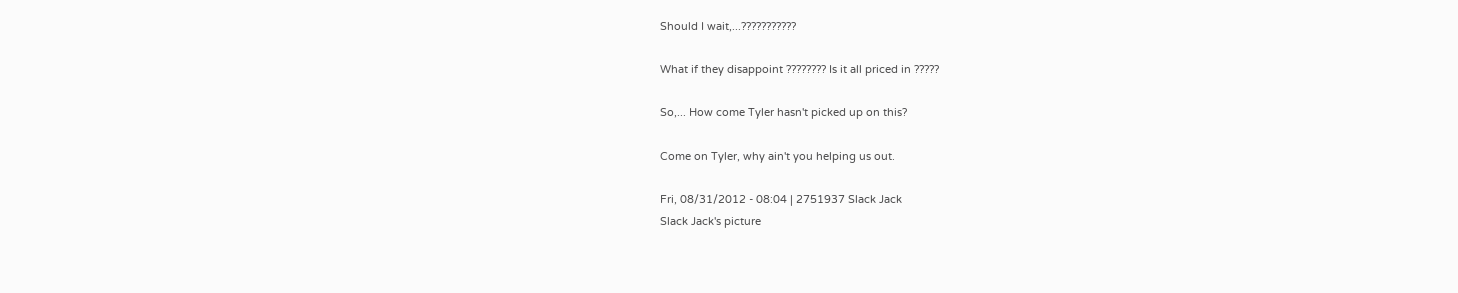Should I wait,...???????????

What if they disappoint ???????? Is it all priced in ?????

So,... How come Tyler hasn't picked up on this?

Come on Tyler, why ain't you helping us out.

Fri, 08/31/2012 - 08:04 | 2751937 Slack Jack
Slack Jack's picture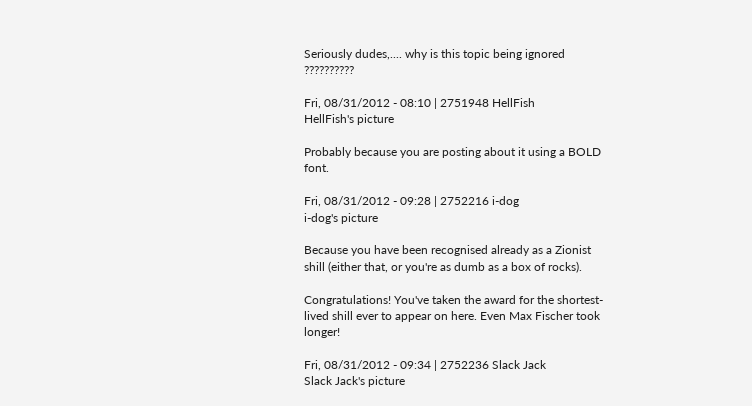Seriously dudes,.... why is this topic being ignored ??????????

Fri, 08/31/2012 - 08:10 | 2751948 HellFish
HellFish's picture

Probably because you are posting about it using a BOLD font.

Fri, 08/31/2012 - 09:28 | 2752216 i-dog
i-dog's picture

Because you have been recognised already as a Zionist shill (either that, or you're as dumb as a box of rocks).

Congratulations! You've taken the award for the shortest-lived shill ever to appear on here. Even Max Fischer took longer!

Fri, 08/31/2012 - 09:34 | 2752236 Slack Jack
Slack Jack's picture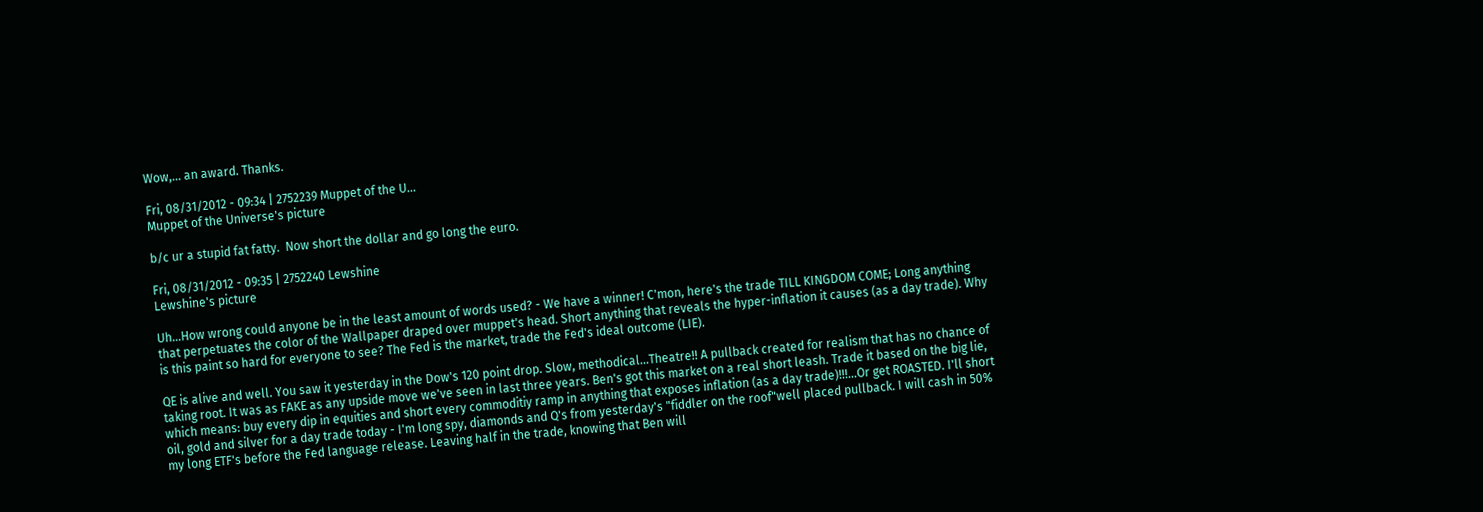Wow,... an award. Thanks.

Fri, 08/31/2012 - 09:34 | 2752239 Muppet of the U...
Muppet of the Universe's picture

b/c ur a stupid fat fatty.  Now short the dollar and go long the euro.

Fri, 08/31/2012 - 09:35 | 2752240 Lewshine
Lewshine's picture

Uh...How wrong could anyone be in the least amount of words used? - We have a winner! C'mon, here's the trade TILL KINGDOM COME; Long anything that perpetuates the color of the Wallpaper draped over muppet's head. Short anything that reveals the hyper-inflation it causes (as a day trade). Why is this paint so hard for everyone to see? The Fed is the market, trade the Fed's ideal outcome (LIE).

QE is alive and well. You saw it yesterday in the Dow's 120 point drop. Slow, methodical...Theatre!! A pullback created for realism that has no chance of taking root. It was as FAKE as any upside move we've seen in last three years. Ben's got this market on a real short leash. Trade it based on the big lie, which means: buy every dip in equities and short every commoditiy ramp in anything that exposes inflation (as a day trade)!!!...Or get ROASTED. I'll short oil, gold and silver for a day trade today - I'm long spy, diamonds and Q's from yesterday's "fiddler on the roof"well placed pullback. I will cash in 50% my long ETF's before the Fed language release. Leaving half in the trade, knowing that Ben will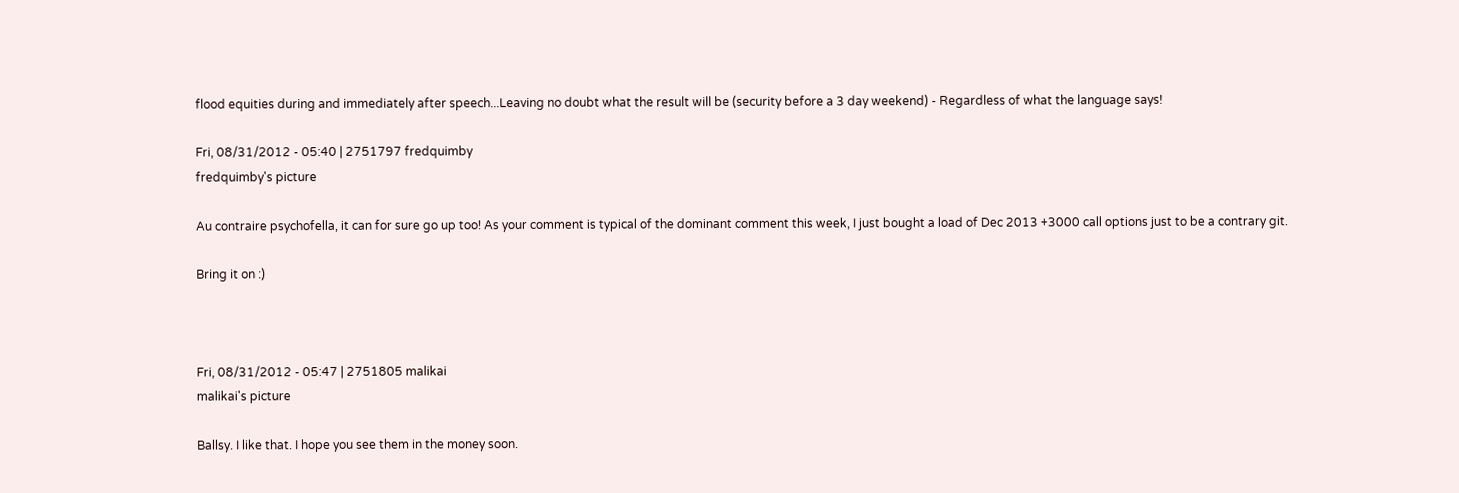flood equities during and immediately after speech...Leaving no doubt what the result will be (security before a 3 day weekend) - Regardless of what the language says!

Fri, 08/31/2012 - 05:40 | 2751797 fredquimby
fredquimby's picture

Au contraire psychofella, it can for sure go up too! As your comment is typical of the dominant comment this week, I just bought a load of Dec 2013 +3000 call options just to be a contrary git.

Bring it on :)



Fri, 08/31/2012 - 05:47 | 2751805 malikai
malikai's picture

Ballsy. I like that. I hope you see them in the money soon.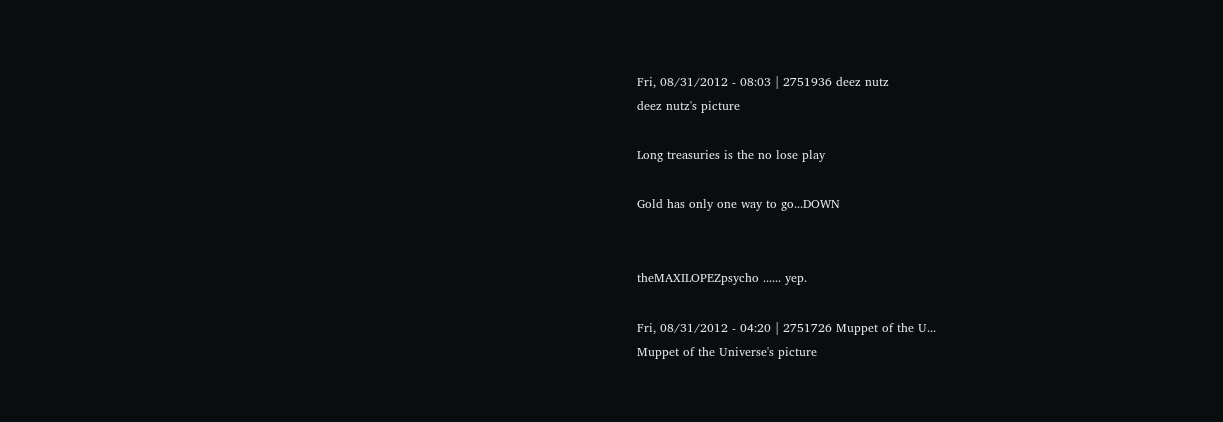Fri, 08/31/2012 - 08:03 | 2751936 deez nutz
deez nutz's picture

Long treasuries is the no lose play

Gold has only one way to go...DOWN


theMAXILOPEZpsycho ...... yep.

Fri, 08/31/2012 - 04:20 | 2751726 Muppet of the U...
Muppet of the Universe's picture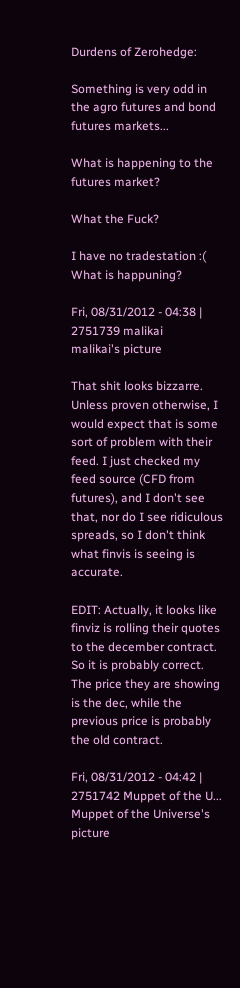Durdens of Zerohedge:

Something is very odd in the agro futures and bond futures markets...

What is happening to the futures market?

What the Fuck?

I have no tradestation :( What is happuning?

Fri, 08/31/2012 - 04:38 | 2751739 malikai
malikai's picture

That shit looks bizzarre. Unless proven otherwise, I would expect that is some sort of problem with their feed. I just checked my feed source (CFD from futures), and I don't see that, nor do I see ridiculous spreads, so I don't think what finvis is seeing is accurate.

EDIT: Actually, it looks like finviz is rolling their quotes to the december contract. So it is probably correct. The price they are showing is the dec, while the previous price is probably the old contract.

Fri, 08/31/2012 - 04:42 | 2751742 Muppet of the U...
Muppet of the Universe's picture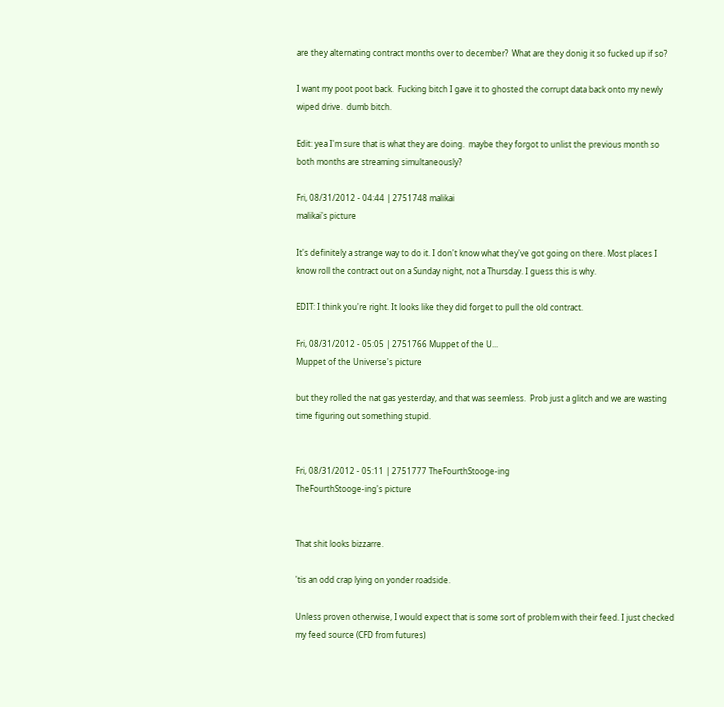are they alternating contract months over to december?  What are they donig it so fucked up if so?

I want my poot poot back.  Fucking bitch I gave it to ghosted the corrupt data back onto my newly wiped drive.  dumb bitch.

Edit: yea I'm sure that is what they are doing.  maybe they forgot to unlist the previous month so both months are streaming simultaneously?

Fri, 08/31/2012 - 04:44 | 2751748 malikai
malikai's picture

It's definitely a strange way to do it. I don't know what they've got going on there. Most places I know roll the contract out on a Sunday night, not a Thursday. I guess this is why.

EDIT: I think you're right. It looks like they did forget to pull the old contract.

Fri, 08/31/2012 - 05:05 | 2751766 Muppet of the U...
Muppet of the Universe's picture

but they rolled the nat gas yesterday, and that was seemless.  Prob just a glitch and we are wasting time figuring out something stupid.


Fri, 08/31/2012 - 05:11 | 2751777 TheFourthStooge-ing
TheFourthStooge-ing's picture


That shit looks bizzarre.

'tis an odd crap lying on yonder roadside.

Unless proven otherwise, I would expect that is some sort of problem with their feed. I just checked my feed source (CFD from futures)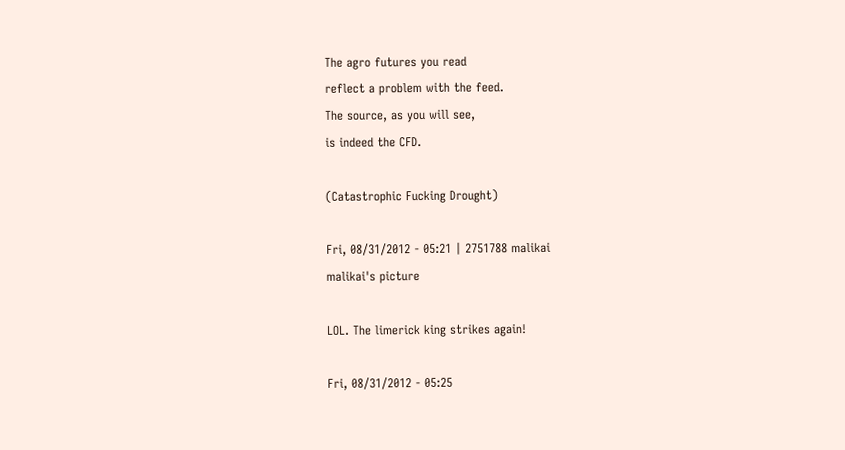The agro futures you read
reflect a problem with the feed.
The source, as you will see,
is indeed the CFD.

(Catastrophic Fucking Drought)

Fri, 08/31/2012 - 05:21 | 2751788 malikai
malikai's picture

LOL. The limerick king strikes again!

Fri, 08/31/2012 - 05:25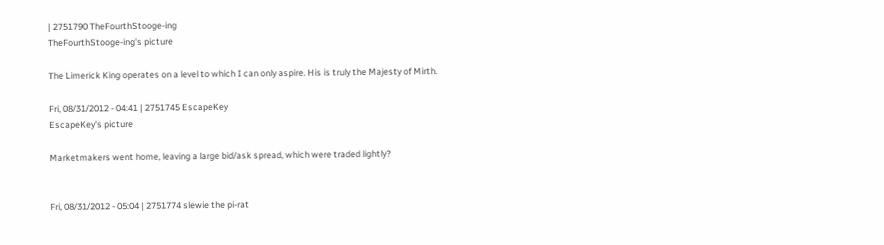| 2751790 TheFourthStooge-ing
TheFourthStooge-ing's picture

The Limerick King operates on a level to which I can only aspire. His is truly the Majesty of Mirth.

Fri, 08/31/2012 - 04:41 | 2751745 EscapeKey
EscapeKey's picture

Marketmakers went home, leaving a large bid/ask spread, which were traded lightly?


Fri, 08/31/2012 - 05:04 | 2751774 slewie the pi-rat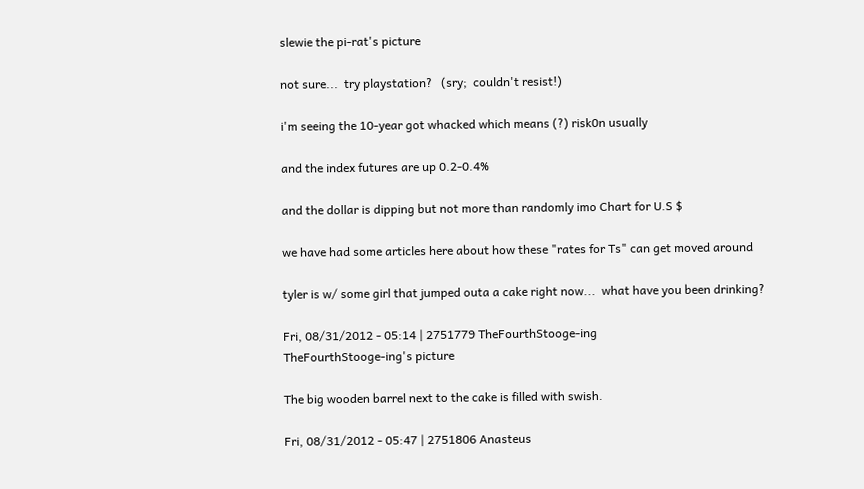slewie the pi-rat's picture

not sure...  try playstation?   (sry;  couldn't resist!)

i'm seeing the 10-year got whacked which means (?) risk0n usually

and the index futures are up 0.2-0.4%

and the dollar is dipping but not more than randomly imo Chart for U.S $

we have had some articles here about how these "rates for Ts" can get moved around

tyler is w/ some girl that jumped outa a cake right now...  what have you been drinking?

Fri, 08/31/2012 - 05:14 | 2751779 TheFourthStooge-ing
TheFourthStooge-ing's picture

The big wooden barrel next to the cake is filled with swish.

Fri, 08/31/2012 - 05:47 | 2751806 Anasteus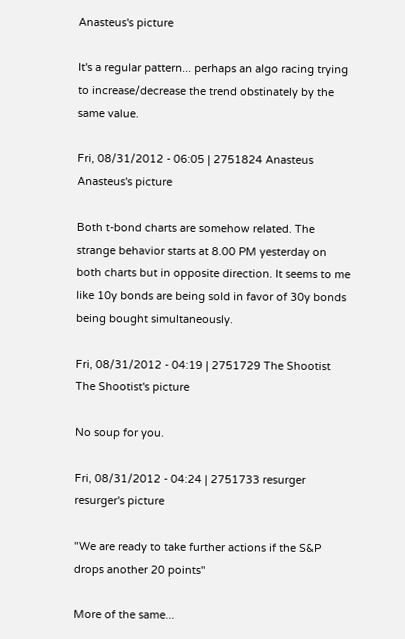Anasteus's picture

It's a regular pattern... perhaps an algo racing trying to increase/decrease the trend obstinately by the same value.

Fri, 08/31/2012 - 06:05 | 2751824 Anasteus
Anasteus's picture

Both t-bond charts are somehow related. The strange behavior starts at 8.00 PM yesterday on both charts but in opposite direction. It seems to me like 10y bonds are being sold in favor of 30y bonds being bought simultaneously.

Fri, 08/31/2012 - 04:19 | 2751729 The Shootist
The Shootist's picture

No soup for you.

Fri, 08/31/2012 - 04:24 | 2751733 resurger
resurger's picture

"We are ready to take further actions if the S&P drops another 20 points"

More of the same...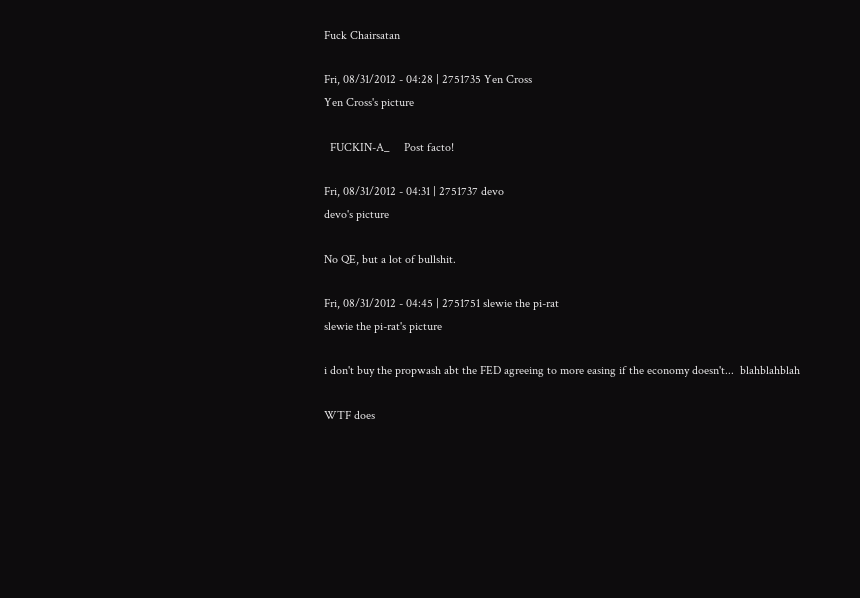Fuck Chairsatan

Fri, 08/31/2012 - 04:28 | 2751735 Yen Cross
Yen Cross's picture

  FUCKIN-A_     Post facto!

Fri, 08/31/2012 - 04:31 | 2751737 devo
devo's picture

No QE, but a lot of bullshit.

Fri, 08/31/2012 - 04:45 | 2751751 slewie the pi-rat
slewie the pi-rat's picture

i don't buy the propwash abt the FED agreeing to more easing if the economy doesn't...  blahblahblah

WTF does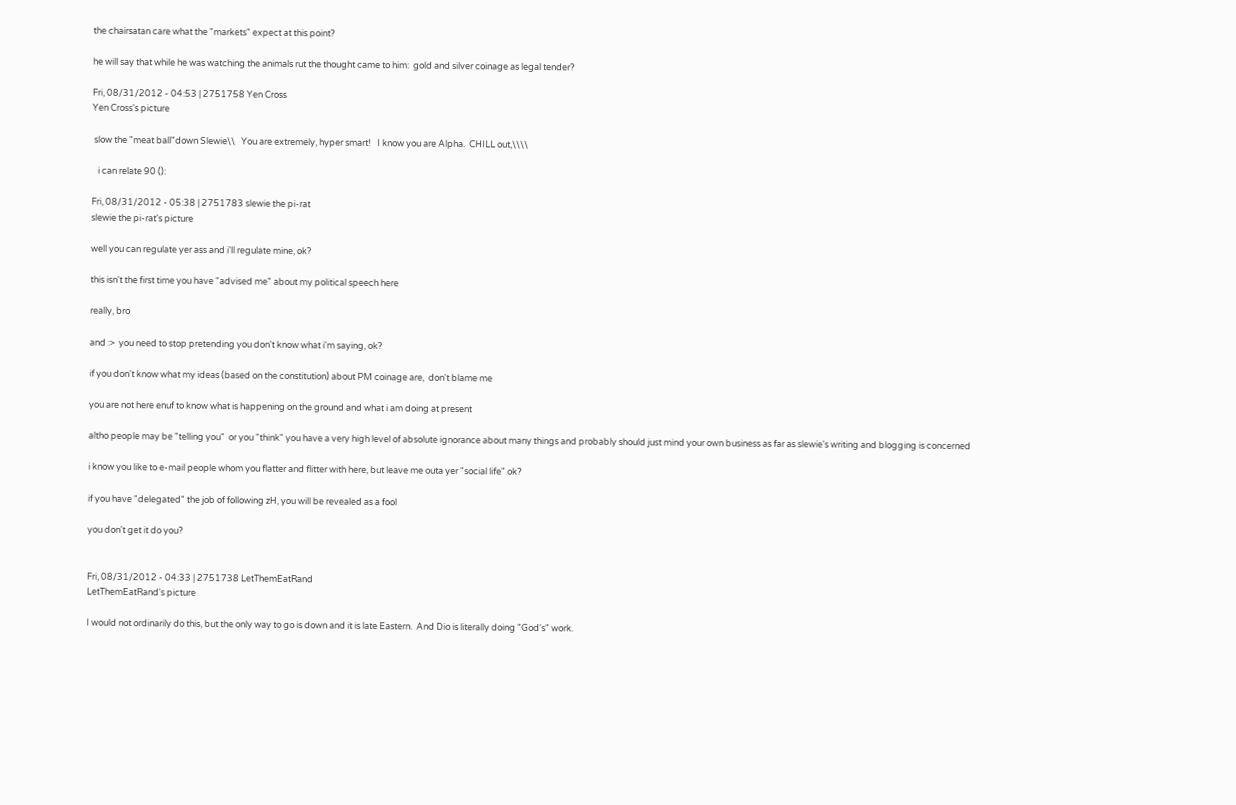the chairsatan care what the "markets" expect at this point?

he will say that while he was watching the animals rut the thought came to him:  gold and silver coinage as legal tender?

Fri, 08/31/2012 - 04:53 | 2751758 Yen Cross
Yen Cross's picture

 slow the "meat ball"down Slewie\\   You are extremely, hyper smart!   I know you are Alpha.  CHILL out,\\\\

   i can relate 90 ():

Fri, 08/31/2012 - 05:38 | 2751783 slewie the pi-rat
slewie the pi-rat's picture

well you can regulate yer ass and i'll regulate mine, ok?

this isn't the first time you have "advised me" about my political speech here

really, bro

and :>  you need to stop pretending you don't know what i'm saying, ok?

if you don't know what my ideas (based on the constitution) about PM coinage are,  don't blame me

you are not here enuf to know what is happening on the ground and what i am doing at present

altho people may be "telling you"  or you "think" you have a very high level of absolute ignorance about many things and probably should just mind your own business as far as slewie's writing and blogging is concerned

i know you like to e-mail people whom you flatter and flitter with here, but leave me outa yer "social life" ok?

if you have "delegated" the job of following zH, you will be revealed as a fool

you don't get it do you?


Fri, 08/31/2012 - 04:33 | 2751738 LetThemEatRand
LetThemEatRand's picture

I would not ordinarily do this, but the only way to go is down and it is late Eastern.  And Dio is literally doing "God's" work.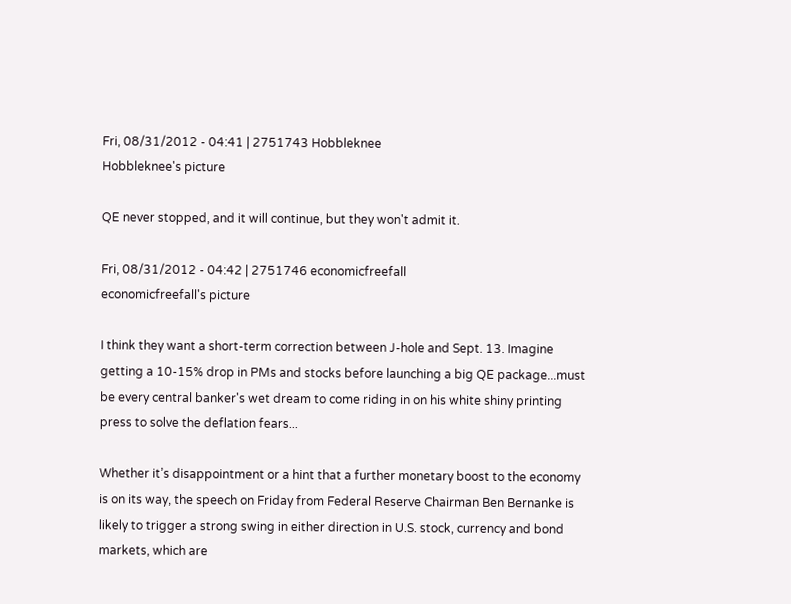Fri, 08/31/2012 - 04:41 | 2751743 Hobbleknee
Hobbleknee's picture

QE never stopped, and it will continue, but they won't admit it.

Fri, 08/31/2012 - 04:42 | 2751746 economicfreefall
economicfreefall's picture

I think they want a short-term correction between J-hole and Sept. 13. Imagine getting a 10-15% drop in PMs and stocks before launching a big QE package...must be every central banker's wet dream to come riding in on his white shiny printing press to solve the deflation fears...

Whether it’s disappointment or a hint that a further monetary boost to the economy is on its way, the speech on Friday from Federal Reserve Chairman Ben Bernanke is likely to trigger a strong swing in either direction in U.S. stock, currency and bond markets, which are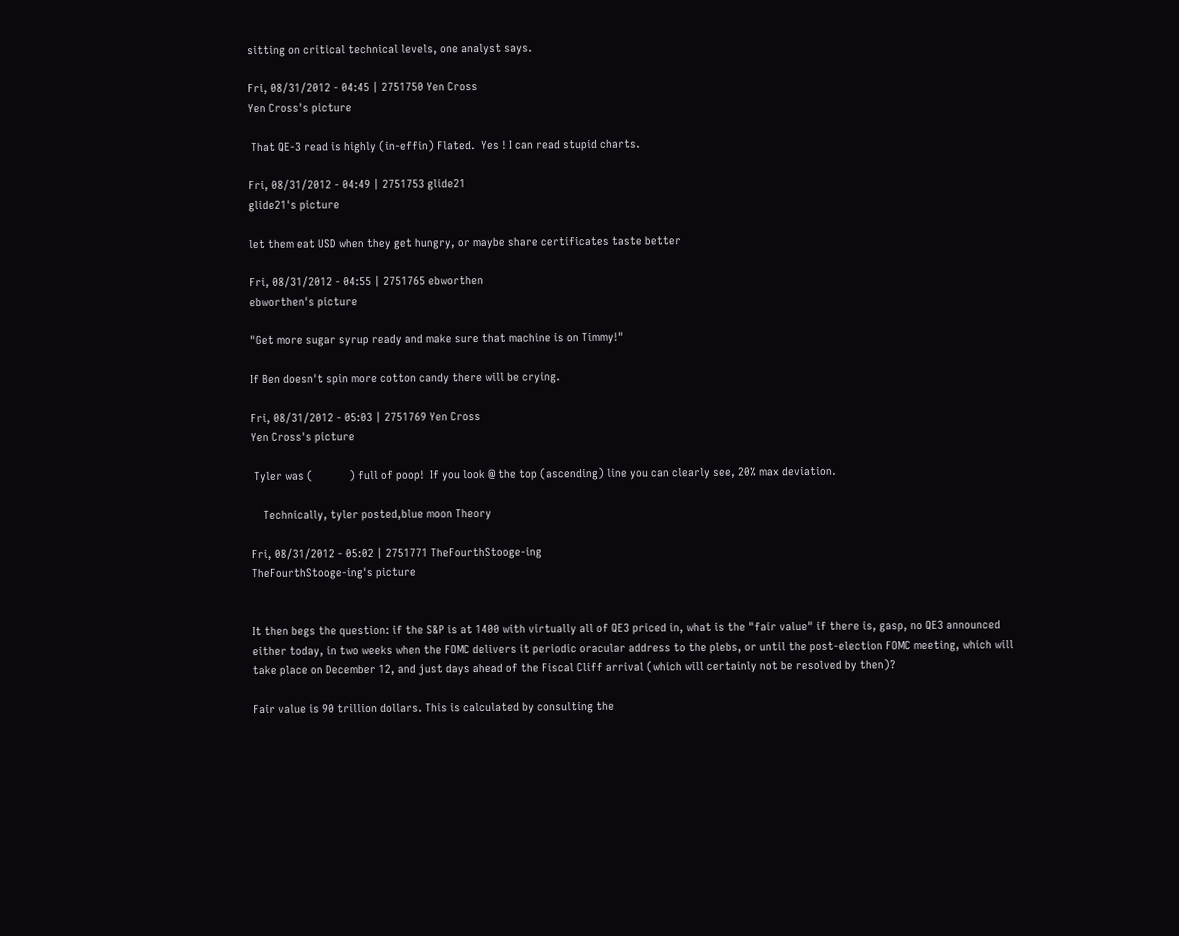sitting on critical technical levels, one analyst says.

Fri, 08/31/2012 - 04:45 | 2751750 Yen Cross
Yen Cross's picture

 That QE-3 read is highly (in-effin) Flated.  Yes ! I can read stupid charts.

Fri, 08/31/2012 - 04:49 | 2751753 glide21
glide21's picture

let them eat USD when they get hungry, or maybe share certificates taste better

Fri, 08/31/2012 - 04:55 | 2751765 ebworthen
ebworthen's picture

"Get more sugar syrup ready and make sure that machine is on Timmy!"

If Ben doesn't spin more cotton candy there will be crying.

Fri, 08/31/2012 - 05:03 | 2751769 Yen Cross
Yen Cross's picture

 Tyler was (            ) full of poop!  If you look @ the top (ascending) line you can clearly see, 20% max deviation.

    Technically, tyler posted,blue moon Theory

Fri, 08/31/2012 - 05:02 | 2751771 TheFourthStooge-ing
TheFourthStooge-ing's picture


It then begs the question: if the S&P is at 1400 with virtually all of QE3 priced in, what is the "fair value" if there is, gasp, no QE3 announced either today, in two weeks when the FOMC delivers it periodic oracular address to the plebs, or until the post-election FOMC meeting, which will take place on December 12, and just days ahead of the Fiscal Cliff arrival (which will certainly not be resolved by then)?

Fair value is 90 trillion dollars. This is calculated by consulting the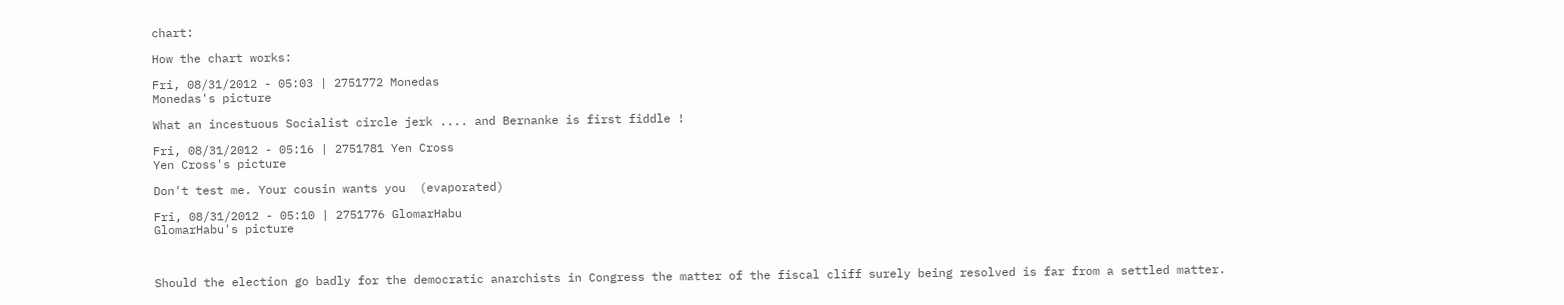chart:

How the chart works:

Fri, 08/31/2012 - 05:03 | 2751772 Monedas
Monedas's picture

What an incestuous Socialist circle jerk .... and Bernanke is first fiddle !

Fri, 08/31/2012 - 05:16 | 2751781 Yen Cross
Yen Cross's picture

Don't test me. Your cousin wants you  (evaporated)

Fri, 08/31/2012 - 05:10 | 2751776 GlomarHabu
GlomarHabu's picture



Should the election go badly for the democratic anarchists in Congress the matter of the fiscal cliff surely being resolved is far from a settled matter.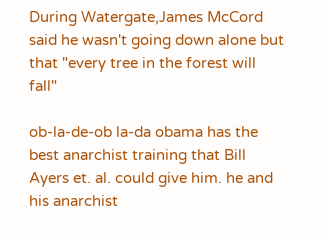During Watergate,James McCord said he wasn't going down alone but that "every tree in the forest will fall"

ob-la-de-ob la-da obama has the best anarchist training that Bill Ayers et. al. could give him. he and his anarchist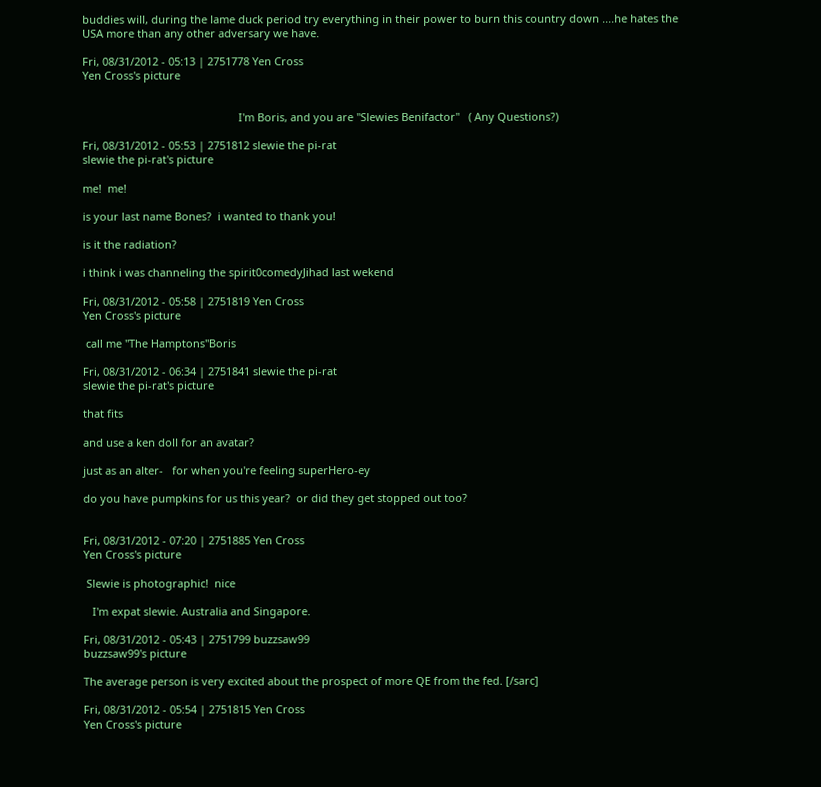buddies will, during the lame duck period try everything in their power to burn this country down ....he hates the USA more than any other adversary we have.

Fri, 08/31/2012 - 05:13 | 2751778 Yen Cross
Yen Cross's picture


                                                    I'm Boris, and you are "Slewies Benifactor"   ( Any Questions?)

Fri, 08/31/2012 - 05:53 | 2751812 slewie the pi-rat
slewie the pi-rat's picture

me!  me!

is your last name Bones?  i wanted to thank you!

is it the radiation?

i think i was channeling the spirit0comedyJihad last wekend

Fri, 08/31/2012 - 05:58 | 2751819 Yen Cross
Yen Cross's picture

 call me "The Hamptons"Boris

Fri, 08/31/2012 - 06:34 | 2751841 slewie the pi-rat
slewie the pi-rat's picture

that fits

and use a ken doll for an avatar?

just as an alter-   for when you're feeling superHero-ey

do you have pumpkins for us this year?  or did they get stopped out too?


Fri, 08/31/2012 - 07:20 | 2751885 Yen Cross
Yen Cross's picture

 Slewie is photographic!  nice

   I'm expat slewie. Australia and Singapore.

Fri, 08/31/2012 - 05:43 | 2751799 buzzsaw99
buzzsaw99's picture

The average person is very excited about the prospect of more QE from the fed. [/sarc]

Fri, 08/31/2012 - 05:54 | 2751815 Yen Cross
Yen Cross's picture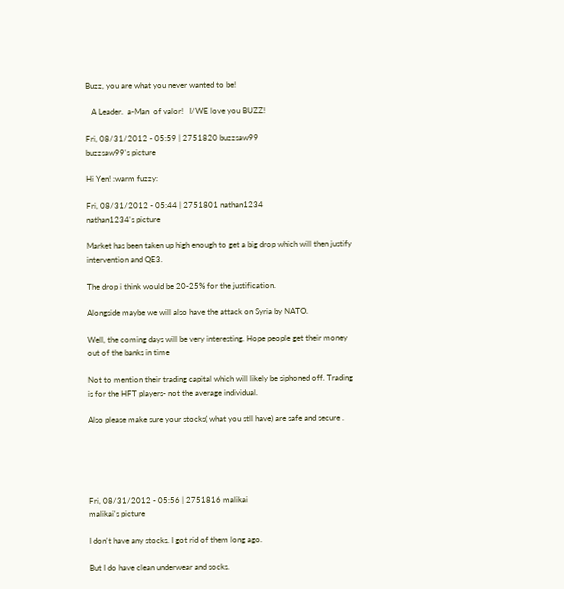Buzz, you are what you never wanted to be!

   A Leader.  a-Man  of valor!   I/WE love you BUZZ!

Fri, 08/31/2012 - 05:59 | 2751820 buzzsaw99
buzzsaw99's picture

Hi Yen! :warm fuzzy:

Fri, 08/31/2012 - 05:44 | 2751801 nathan1234
nathan1234's picture

Market has been taken up high enough to get a big drop which will then justify intervention and QE3.

The drop i think would be 20-25% for the justification.

Alongside maybe we will also have the attack on Syria by NATO.

Well, the coming days will be very interesting. Hope people get their money out of the banks in time

Not to mention their trading capital which will likely be siphoned off. Trading is for the HFT players- not the average individual.

Also please make sure your stocks( what you stll have) are safe and secure .





Fri, 08/31/2012 - 05:56 | 2751816 malikai
malikai's picture

I don't have any stocks. I got rid of them long ago.

But I do have clean underwear and socks.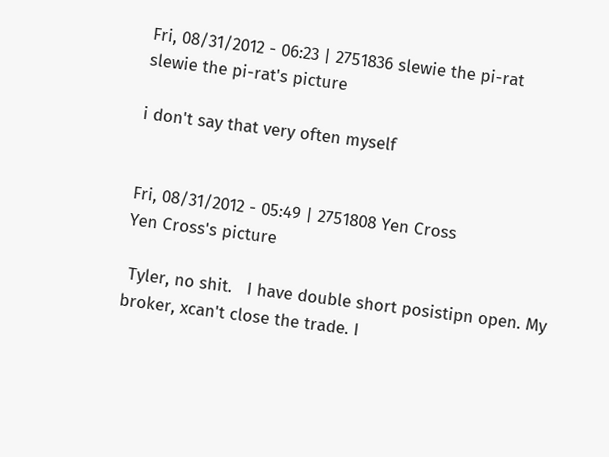Fri, 08/31/2012 - 06:23 | 2751836 slewie the pi-rat
slewie the pi-rat's picture

i don't say that very often myself


Fri, 08/31/2012 - 05:49 | 2751808 Yen Cross
Yen Cross's picture

 Tyler, no shit.   I have double short posistipn open. My broker, xcan't close the trade. I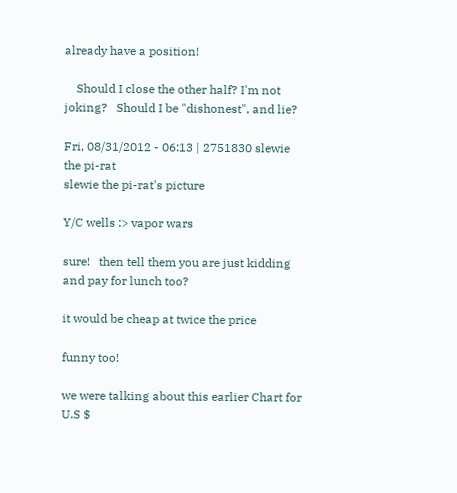already have a position!

    Should I close the other half? I'm not joking?   Should I be "dishonest", and lie?

Fri, 08/31/2012 - 06:13 | 2751830 slewie the pi-rat
slewie the pi-rat's picture

Y/C wells :> vapor wars

sure!   then tell them you are just kidding and pay for lunch too?

it would be cheap at twice the price

funny too!

we were talking about this earlier Chart for U.S $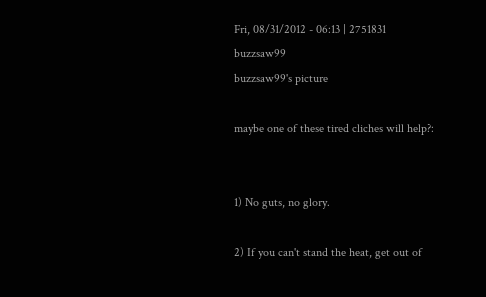Fri, 08/31/2012 - 06:13 | 2751831 buzzsaw99
buzzsaw99's picture

maybe one of these tired cliches will help?:


1) No guts, no glory.

2) If you can't stand the heat, get out of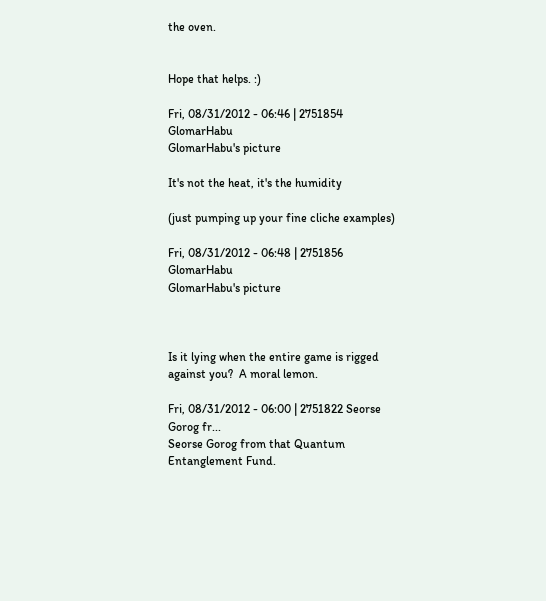the oven.


Hope that helps. :)

Fri, 08/31/2012 - 06:46 | 2751854 GlomarHabu
GlomarHabu's picture

It's not the heat, it's the humidity

(just pumping up your fine cliche examples)

Fri, 08/31/2012 - 06:48 | 2751856 GlomarHabu
GlomarHabu's picture



Is it lying when the entire game is rigged against you?  A moral lemon.

Fri, 08/31/2012 - 06:00 | 2751822 Seorse Gorog fr...
Seorse Gorog from that Quantum Entanglement Fund.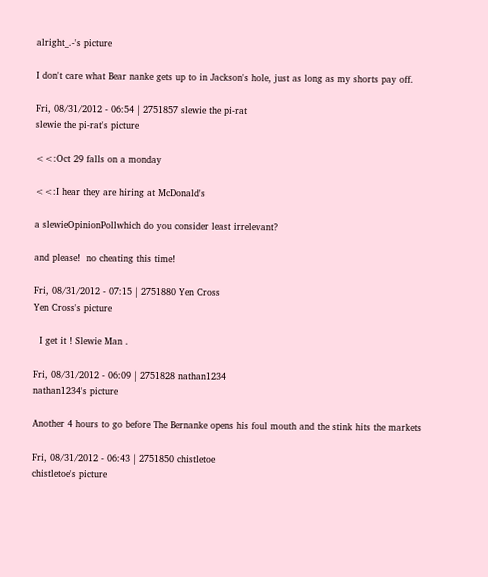alright_.-'s picture

I don't care what Bear nanke gets up to in Jackson's hole, just as long as my shorts pay off.

Fri, 08/31/2012 - 06:54 | 2751857 slewie the pi-rat
slewie the pi-rat's picture

<<:Oct 29 falls on a monday

<<:I hear they are hiring at McDonald's

a slewieOpinionPollwhich do you consider least irrelevant?

and please!  no cheating this time!

Fri, 08/31/2012 - 07:15 | 2751880 Yen Cross
Yen Cross's picture

  I get it ! Slewie Man .

Fri, 08/31/2012 - 06:09 | 2751828 nathan1234
nathan1234's picture

Another 4 hours to go before The Bernanke opens his foul mouth and the stink hits the markets

Fri, 08/31/2012 - 06:43 | 2751850 chistletoe
chistletoe's picture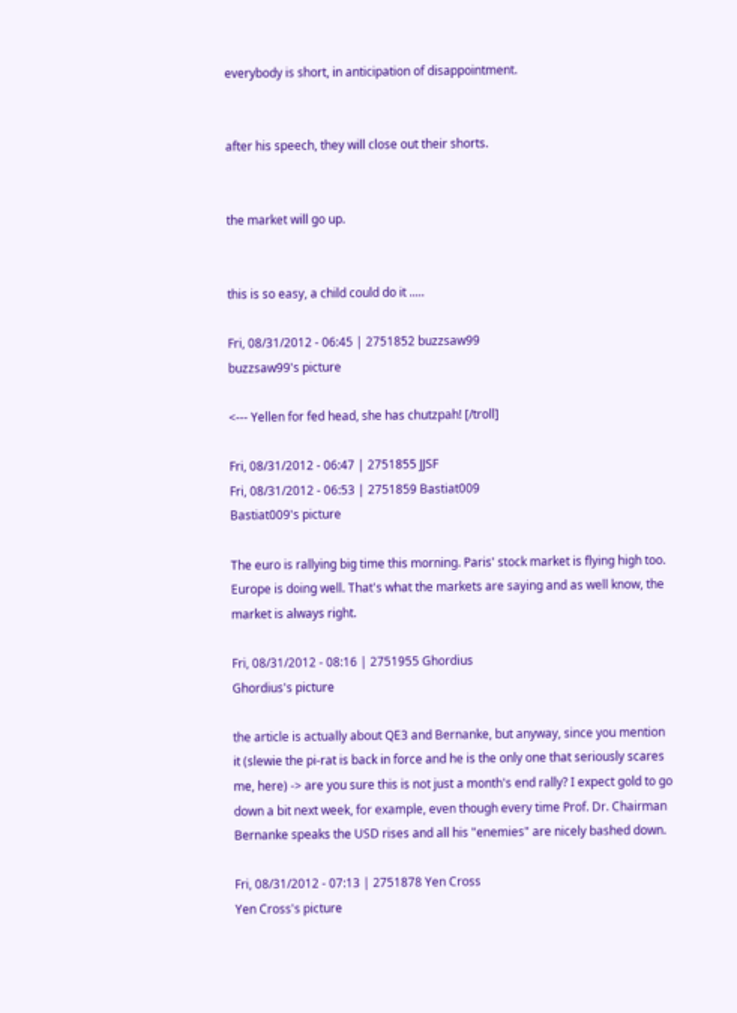everybody is short, in anticipation of disappointment.


after his speech, they will close out their shorts.


the market will go up.


this is so easy, a child could do it .....

Fri, 08/31/2012 - 06:45 | 2751852 buzzsaw99
buzzsaw99's picture

<--- Yellen for fed head, she has chutzpah! [/troll]

Fri, 08/31/2012 - 06:47 | 2751855 JJSF
Fri, 08/31/2012 - 06:53 | 2751859 Bastiat009
Bastiat009's picture

The euro is rallying big time this morning. Paris' stock market is flying high too. Europe is doing well. That's what the markets are saying and as well know, the market is always right.

Fri, 08/31/2012 - 08:16 | 2751955 Ghordius
Ghordius's picture

the article is actually about QE3 and Bernanke, but anyway, since you mention it (slewie the pi-rat is back in force and he is the only one that seriously scares me, here) -> are you sure this is not just a month's end rally? I expect gold to go down a bit next week, for example, even though every time Prof. Dr. Chairman Bernanke speaks the USD rises and all his "enemies" are nicely bashed down.

Fri, 08/31/2012 - 07:13 | 2751878 Yen Cross
Yen Cross's picture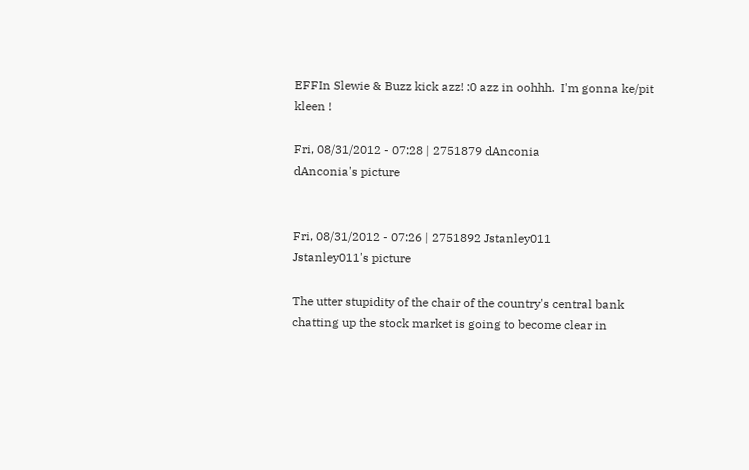EFFIn Slewie & Buzz kick azz! :0 azz in oohhh.  I'm gonna ke/pit kleen !

Fri, 08/31/2012 - 07:28 | 2751879 dAnconia
dAnconia's picture


Fri, 08/31/2012 - 07:26 | 2751892 Jstanley011
Jstanley011's picture

The utter stupidity of the chair of the country's central bank chatting up the stock market is going to become clear in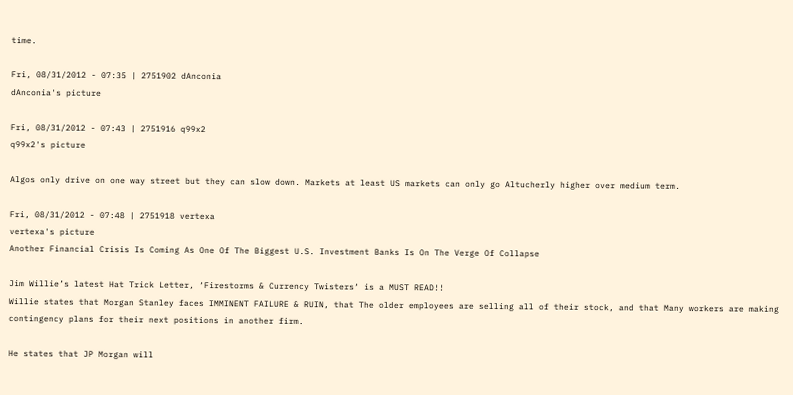time.

Fri, 08/31/2012 - 07:35 | 2751902 dAnconia
dAnconia's picture

Fri, 08/31/2012 - 07:43 | 2751916 q99x2
q99x2's picture

Algos only drive on one way street but they can slow down. Markets at least US markets can only go Altucherly higher over medium term.

Fri, 08/31/2012 - 07:48 | 2751918 vertexa
vertexa's picture
Another Financial Crisis Is Coming As One Of The Biggest U.S. Investment Banks Is On The Verge Of Collapse

Jim Willie’s latest Hat Trick Letter, ‘Firestorms & Currency Twisters‘ is a MUST READ!!
Willie states that Morgan Stanley faces IMMINENT FAILURE & RUIN, that The older employees are selling all of their stock, and that Many workers are making contingency plans for their next positions in another firm.

He states that JP Morgan will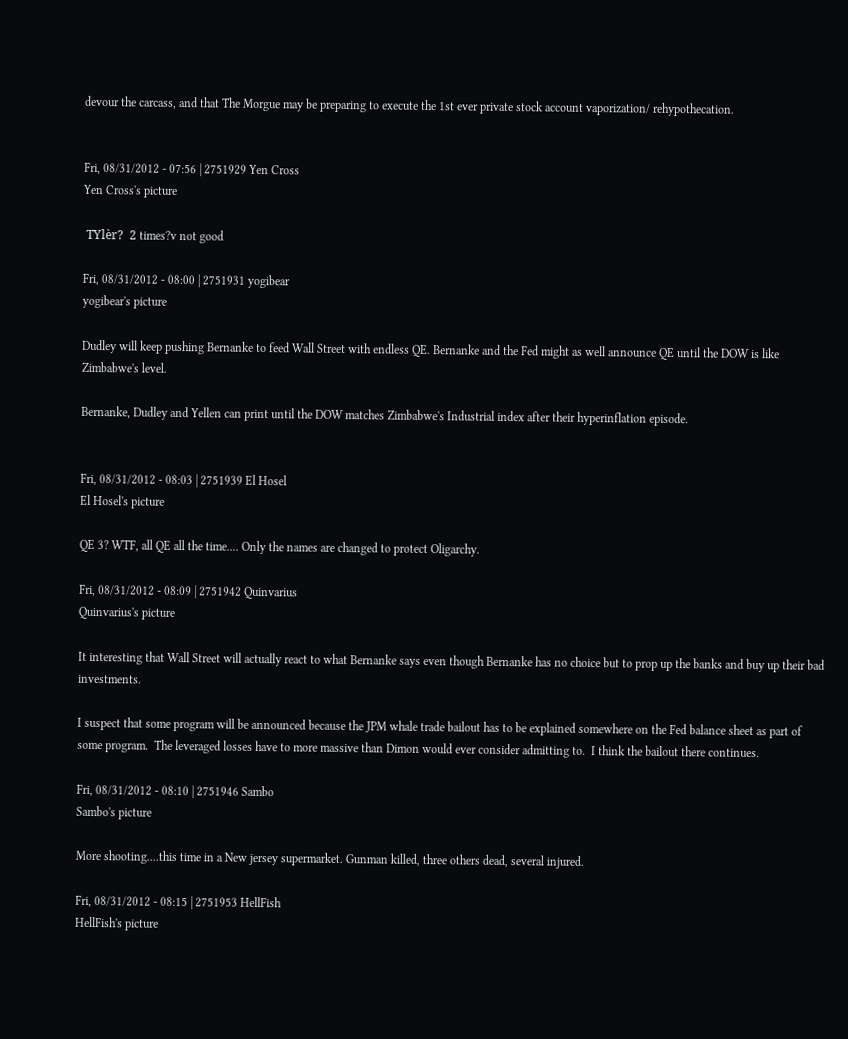devour the carcass, and that The Morgue may be preparing to execute the 1st ever private stock account vaporization/ rehypothecation.


Fri, 08/31/2012 - 07:56 | 2751929 Yen Cross
Yen Cross's picture

 TYlèr?  2 times?v not good

Fri, 08/31/2012 - 08:00 | 2751931 yogibear
yogibear's picture

Dudley will keep pushing Bernanke to feed Wall Street with endless QE. Bernanke and the Fed might as well announce QE until the DOW is like Zimbabwe's level.

Bernanke, Dudley and Yellen can print until the DOW matches Zimbabwe's Industrial index after their hyperinflation episode.


Fri, 08/31/2012 - 08:03 | 2751939 El Hosel
El Hosel's picture

QE 3? WTF, all QE all the time.... Only the names are changed to protect Oligarchy.

Fri, 08/31/2012 - 08:09 | 2751942 Quinvarius
Quinvarius's picture

It interesting that Wall Street will actually react to what Bernanke says even though Bernanke has no choice but to prop up the banks and buy up their bad investments.

I suspect that some program will be announced because the JPM whale trade bailout has to be explained somewhere on the Fed balance sheet as part of some program.  The leveraged losses have to more massive than Dimon would ever consider admitting to.  I think the bailout there continues.

Fri, 08/31/2012 - 08:10 | 2751946 Sambo
Sambo's picture

More shooting....this time in a New jersey supermarket. Gunman killed, three others dead, several injured.

Fri, 08/31/2012 - 08:15 | 2751953 HellFish
HellFish's picture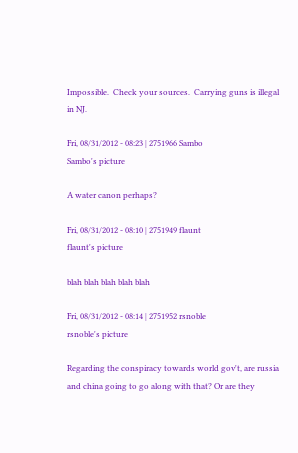Impossible.  Check your sources.  Carrying guns is illegal in NJ.

Fri, 08/31/2012 - 08:23 | 2751966 Sambo
Sambo's picture

A water canon perhaps?

Fri, 08/31/2012 - 08:10 | 2751949 flaunt
flaunt's picture

blah blah blah blah blah

Fri, 08/31/2012 - 08:14 | 2751952 rsnoble
rsnoble's picture

Regarding the conspiracy towards world gov't, are russia and china going to go along with that? Or are they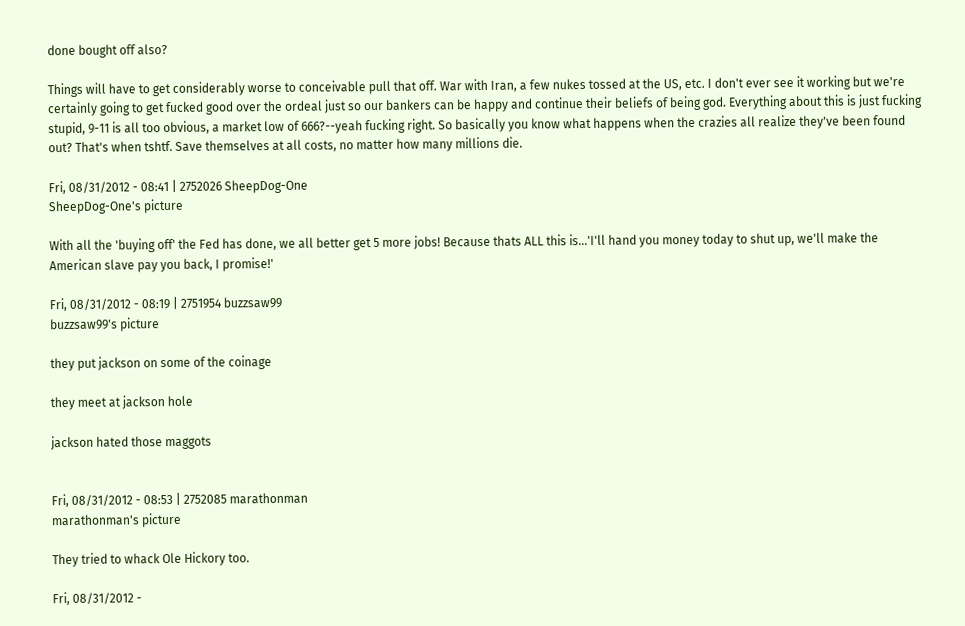done bought off also?

Things will have to get considerably worse to conceivable pull that off. War with Iran, a few nukes tossed at the US, etc. I don't ever see it working but we're certainly going to get fucked good over the ordeal just so our bankers can be happy and continue their beliefs of being god. Everything about this is just fucking stupid, 9-11 is all too obvious, a market low of 666?--yeah fucking right. So basically you know what happens when the crazies all realize they've been found out? That's when tshtf. Save themselves at all costs, no matter how many millions die.

Fri, 08/31/2012 - 08:41 | 2752026 SheepDog-One
SheepDog-One's picture

With all the 'buying off' the Fed has done, we all better get 5 more jobs! Because thats ALL this is...'I'll hand you money today to shut up, we'll make the American slave pay you back, I promise!'

Fri, 08/31/2012 - 08:19 | 2751954 buzzsaw99
buzzsaw99's picture

they put jackson on some of the coinage

they meet at jackson hole

jackson hated those maggots


Fri, 08/31/2012 - 08:53 | 2752085 marathonman
marathonman's picture

They tried to whack Ole Hickory too.

Fri, 08/31/2012 -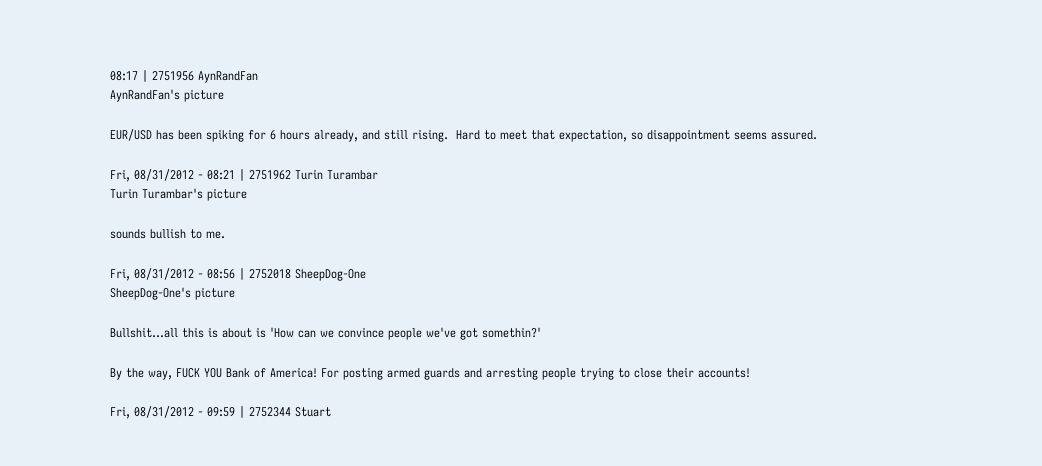08:17 | 2751956 AynRandFan
AynRandFan's picture

EUR/USD has been spiking for 6 hours already, and still rising.  Hard to meet that expectation, so disappointment seems assured.

Fri, 08/31/2012 - 08:21 | 2751962 Turin Turambar
Turin Turambar's picture

sounds bullish to me.

Fri, 08/31/2012 - 08:56 | 2752018 SheepDog-One
SheepDog-One's picture

Bullshit...all this is about is 'How can we convince people we've got somethin?'

By the way, FUCK YOU Bank of America! For posting armed guards and arresting people trying to close their accounts!

Fri, 08/31/2012 - 09:59 | 2752344 Stuart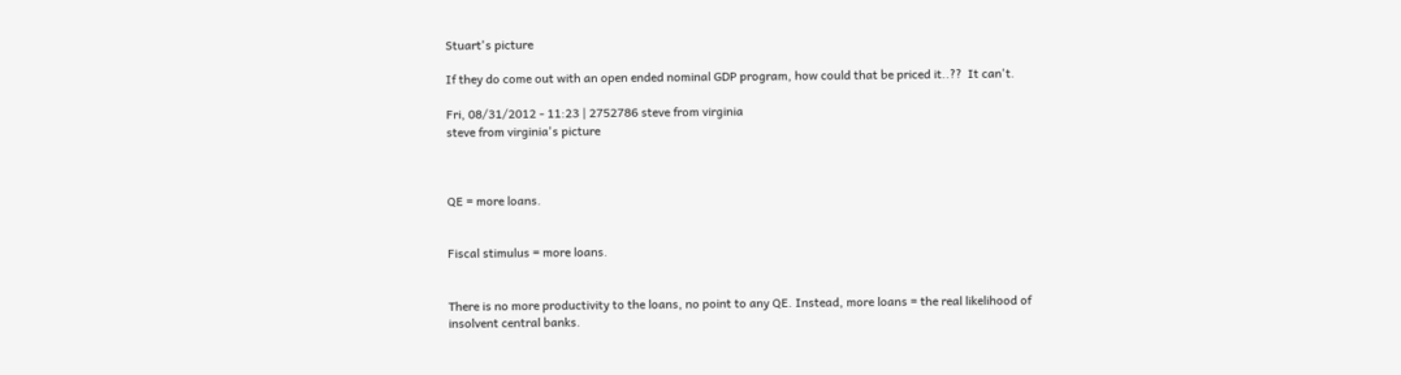Stuart's picture

If they do come out with an open ended nominal GDP program, how could that be priced it..??  It can't.

Fri, 08/31/2012 - 11:23 | 2752786 steve from virginia
steve from virginia's picture



QE = more loans.


Fiscal stimulus = more loans.


There is no more productivity to the loans, no point to any QE. Instead, more loans = the real likelihood of insolvent central banks.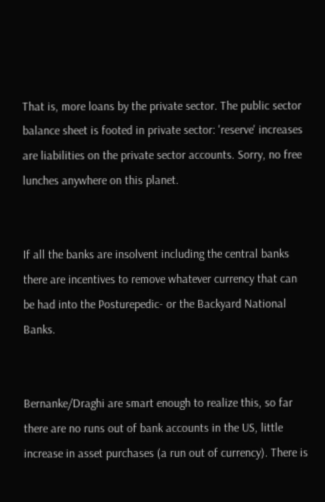That is, more loans by the private sector. The public sector balance sheet is footed in private sector: 'reserve' increases are liabilities on the private sector accounts. Sorry, no free lunches anywhere on this planet.


If all the banks are insolvent including the central banks there are incentives to remove whatever currency that can be had into the Posturepedic- or the Backyard National Banks.


Bernanke/Draghi are smart enough to realize this, so far there are no runs out of bank accounts in the US, little increase in asset purchases (a run out of currency). There is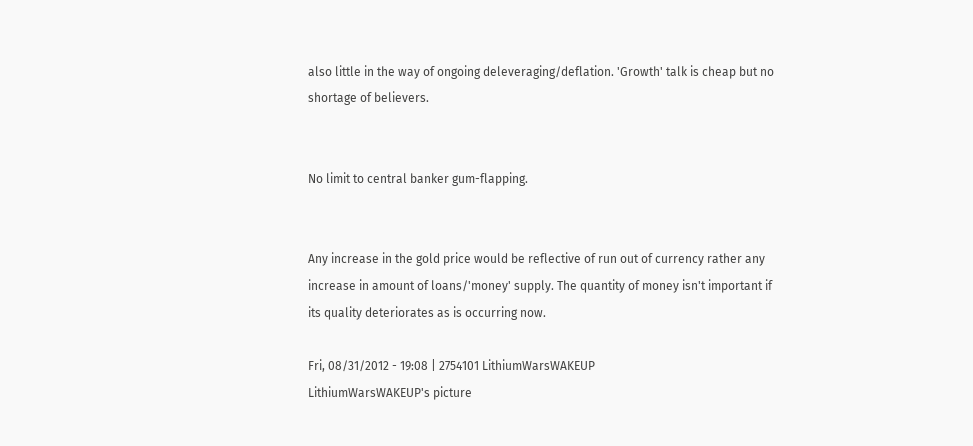also little in the way of ongoing deleveraging/deflation. 'Growth' talk is cheap but no shortage of believers.


No limit to central banker gum-flapping.


Any increase in the gold price would be reflective of run out of currency rather any increase in amount of loans/'money' supply. The quantity of money isn't important if its quality deteriorates as is occurring now.

Fri, 08/31/2012 - 19:08 | 2754101 LithiumWarsWAKEUP
LithiumWarsWAKEUP's picture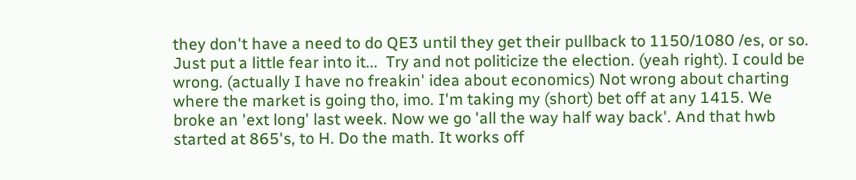they don't have a need to do QE3 until they get their pullback to 1150/1080 /es, or so. Just put a little fear into it...  Try and not politicize the election. (yeah right). I could be wrong. (actually I have no freakin' idea about economics) Not wrong about charting where the market is going tho, imo. I'm taking my (short) bet off at any 1415. We broke an 'ext long' last week. Now we go 'all the way half way back'. And that hwb started at 865's, to H. Do the math. It works off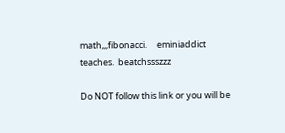math,,,fibonacci.     eminiaddict teaches.  beatchssszzz

Do NOT follow this link or you will be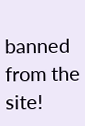banned from the site!